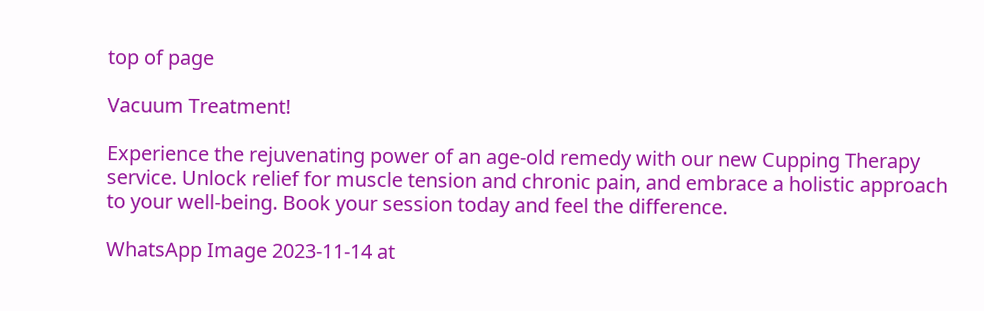top of page

Vacuum Treatment!

Experience the rejuvenating power of an age-old remedy with our new Cupping Therapy service. Unlock relief for muscle tension and chronic pain, and embrace a holistic approach to your well-being. Book your session today and feel the difference.

WhatsApp Image 2023-11-14 at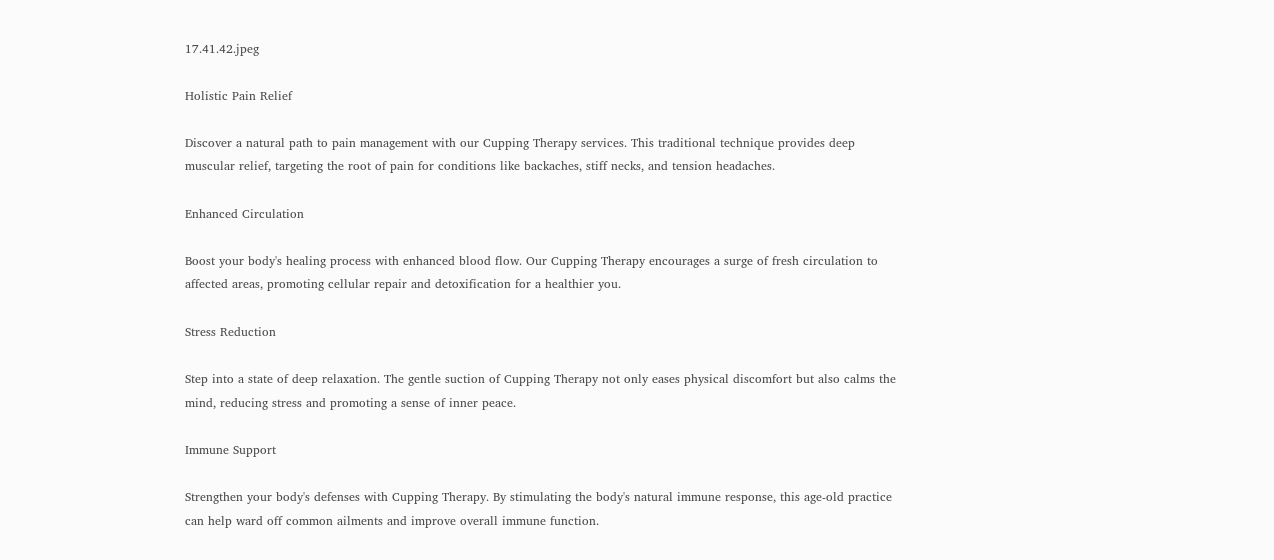17.41.42.jpeg

Holistic Pain Relief

Discover a natural path to pain management with our Cupping Therapy services. This traditional technique provides deep muscular relief, targeting the root of pain for conditions like backaches, stiff necks, and tension headaches.

Enhanced Circulation

Boost your body's healing process with enhanced blood flow. Our Cupping Therapy encourages a surge of fresh circulation to affected areas, promoting cellular repair and detoxification for a healthier you.

Stress Reduction

Step into a state of deep relaxation. The gentle suction of Cupping Therapy not only eases physical discomfort but also calms the mind, reducing stress and promoting a sense of inner peace.

Immune Support

Strengthen your body's defenses with Cupping Therapy. By stimulating the body's natural immune response, this age-old practice can help ward off common ailments and improve overall immune function.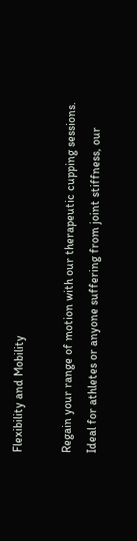Flexibility and Mobility

Regain your range of motion with our therapeutic cupping sessions. Ideal for athletes or anyone suffering from joint stiffness, our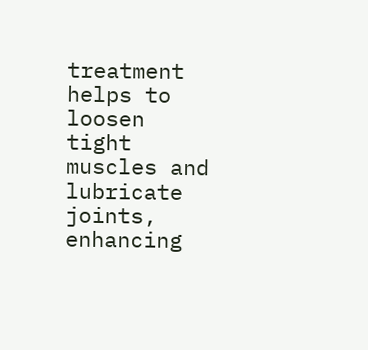treatment helps to loosen tight muscles and lubricate joints, enhancing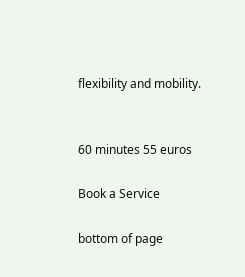flexibility and mobility.


60 minutes 55 euros

Book a Service

bottom of page